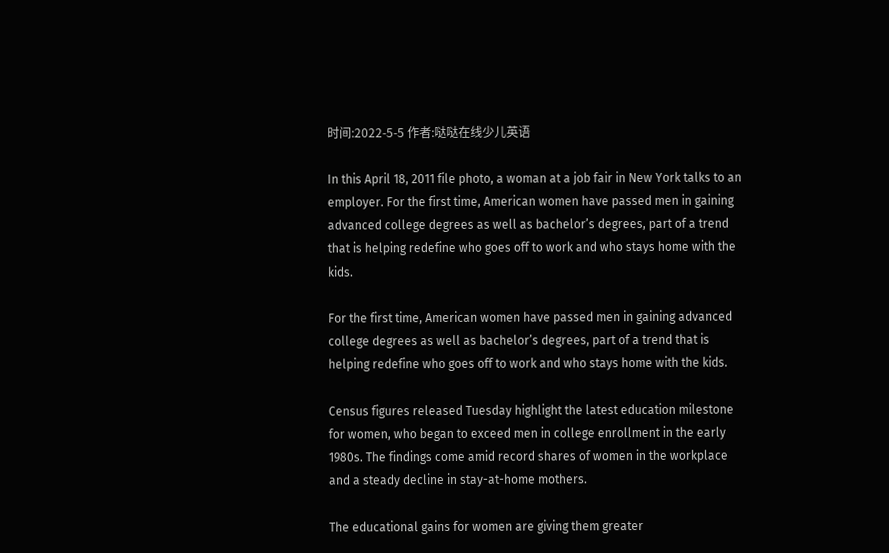时间:2022-5-5 作者:哒哒在线少儿英语

In this April 18, 2011 file photo, a woman at a job fair in New York talks to an employer. For the first time, American women have passed men in gaining advanced college degrees as well as bachelor’s degrees, part of a trend that is helping redefine who goes off to work and who stays home with the kids.

For the first time, American women have passed men in gaining advanced college degrees as well as bachelor’s degrees, part of a trend that is helping redefine who goes off to work and who stays home with the kids.

Census figures released Tuesday highlight the latest education milestone for women, who began to exceed men in college enrollment in the early 1980s. The findings come amid record shares of women in the workplace and a steady decline in stay-at-home mothers.

The educational gains for women are giving them greater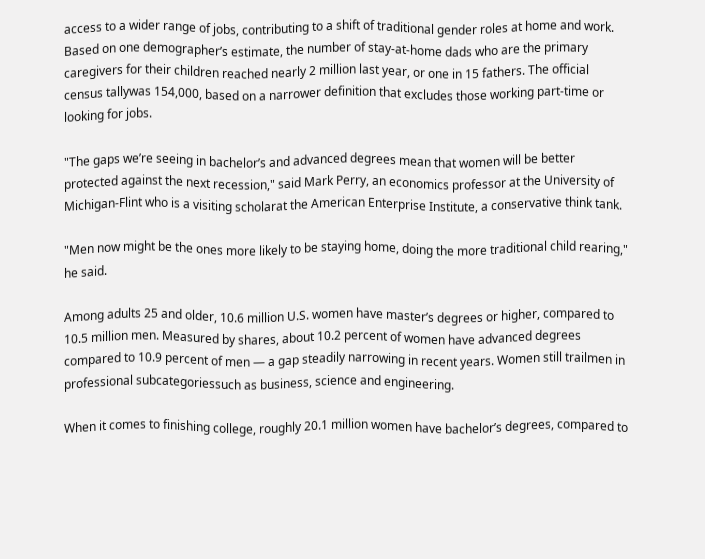access to a wider range of jobs, contributing to a shift of traditional gender roles at home and work. Based on one demographer’s estimate, the number of stay-at-home dads who are the primary caregivers for their children reached nearly 2 million last year, or one in 15 fathers. The official census tallywas 154,000, based on a narrower definition that excludes those working part-time or looking for jobs.

"The gaps we’re seeing in bachelor’s and advanced degrees mean that women will be better protected against the next recession," said Mark Perry, an economics professor at the University of Michigan-Flint who is a visiting scholarat the American Enterprise Institute, a conservative think tank.

"Men now might be the ones more likely to be staying home, doing the more traditional child rearing," he said.

Among adults 25 and older, 10.6 million U.S. women have master’s degrees or higher, compared to 10.5 million men. Measured by shares, about 10.2 percent of women have advanced degrees compared to 10.9 percent of men — a gap steadily narrowing in recent years. Women still trailmen in professional subcategoriessuch as business, science and engineering.

When it comes to finishing college, roughly 20.1 million women have bachelor’s degrees, compared to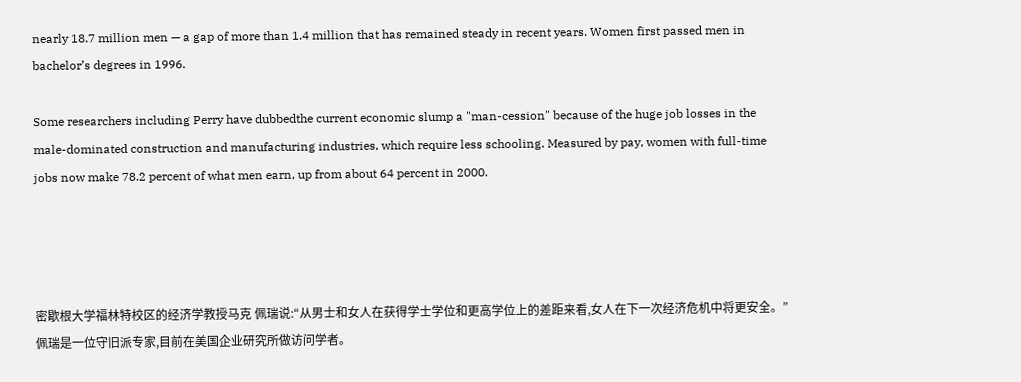nearly 18.7 million men — a gap of more than 1.4 million that has remained steady in recent years. Women first passed men in bachelor’s degrees in 1996.

Some researchers including Perry have dubbedthe current economic slump a "man-cession" because of the huge job losses in the male-dominated construction and manufacturing industries, which require less schooling. Measured by pay, women with full-time jobs now make 78.2 percent of what men earn, up from about 64 percent in 2000.




密歇根大学福林特校区的经济学教授马克 佩瑞说:“从男士和女人在获得学士学位和更高学位上的差距来看,女人在下一次经济危机中将更安全。”佩瑞是一位守旧派专家,目前在美国企业研究所做访问学者。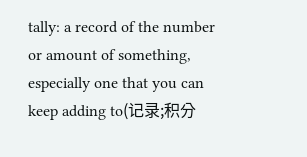tally: a record of the number or amount of something, especially one that you can keep adding to(记录;积分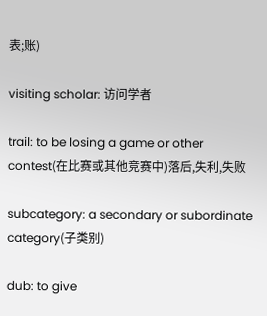表;账)

visiting scholar: 访问学者

trail: to be losing a game or other contest(在比赛或其他竞赛中)落后,失利,失败

subcategory: a secondary or subordinate category(子类别)

dub: to give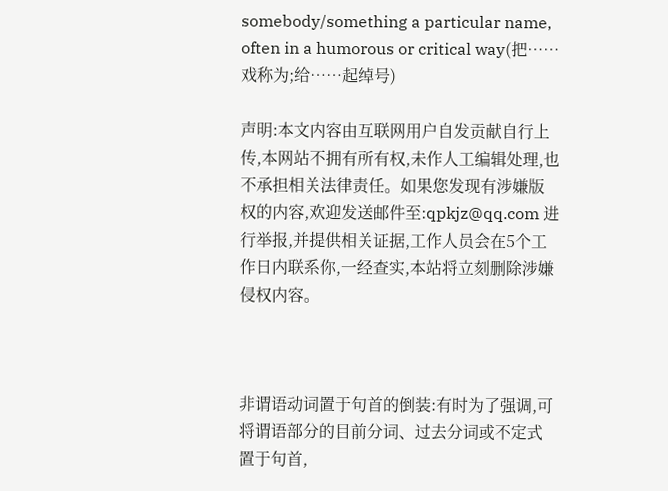somebody/something a particular name, often in a humorous or critical way(把……戏称为;给……起绰号)

声明:本文内容由互联网用户自发贡献自行上传,本网站不拥有所有权,未作人工编辑处理,也不承担相关法律责任。如果您发现有涉嫌版权的内容,欢迎发送邮件至:qpkjz@qq.com 进行举报,并提供相关证据,工作人员会在5个工作日内联系你,一经查实,本站将立刻删除涉嫌侵权内容。



非谓语动词置于句首的倒装:有时为了强调,可将谓语部分的目前分词、过去分词或不定式置于句首,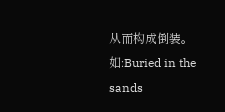从而构成倒装。如:Buried in the sands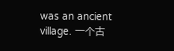was an ancient village. 一个古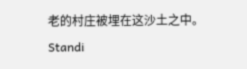老的村庄被埋在这沙土之中。Standi